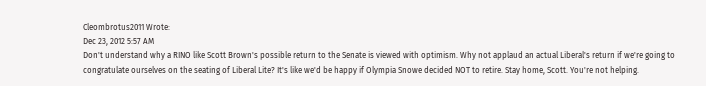Cleombrotus2011 Wrote:
Dec 23, 2012 5:57 AM
Don't understand why a RINO like Scott Brown's possible return to the Senate is viewed with optimism. Why not applaud an actual Liberal's return if we're going to congratulate ourselves on the seating of Liberal Lite? It's like we'd be happy if Olympia Snowe decided NOT to retire. Stay home, Scott. You're not helping.